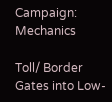Campaign: Mechanics

Toll/ Border Gates into Low-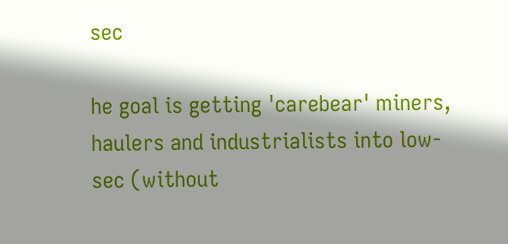sec

he goal is getting 'carebear' miners, haulers and industrialists into low-sec (without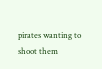pirates wanting to shoot them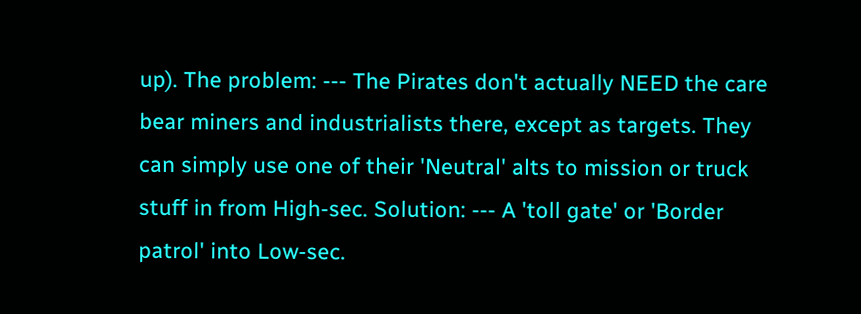up). The problem: --- The Pirates don't actually NEED the care bear miners and industrialists there, except as targets. They can simply use one of their 'Neutral' alts to mission or truck stuff in from High-sec. Solution: --- A 'toll gate' or 'Border patrol' into Low-sec.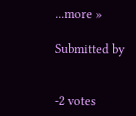...more »

Submitted by


-2 votes